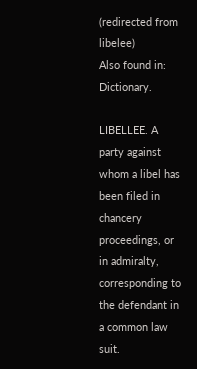(redirected from libelee)
Also found in: Dictionary.

LIBELLEE. A party against whom a libel has been filed in chancery proceedings, or in admiralty, corresponding to the defendant in a common law suit.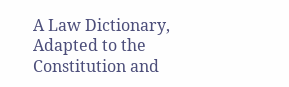A Law Dictionary, Adapted to the Constitution and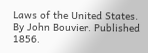Laws of the United States. By John Bouvier. Published 1856.